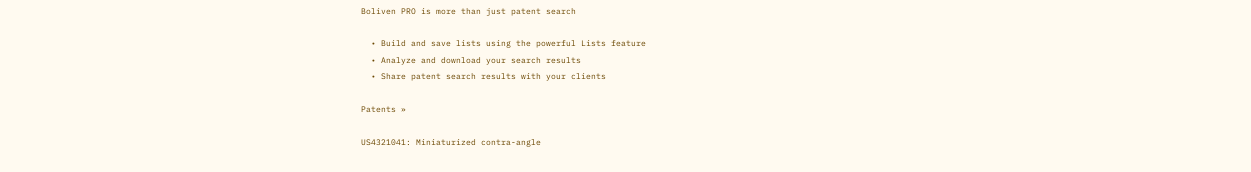Boliven PRO is more than just patent search

  • Build and save lists using the powerful Lists feature
  • Analyze and download your search results
  • Share patent search results with your clients

Patents »

US4321041: Miniaturized contra-angle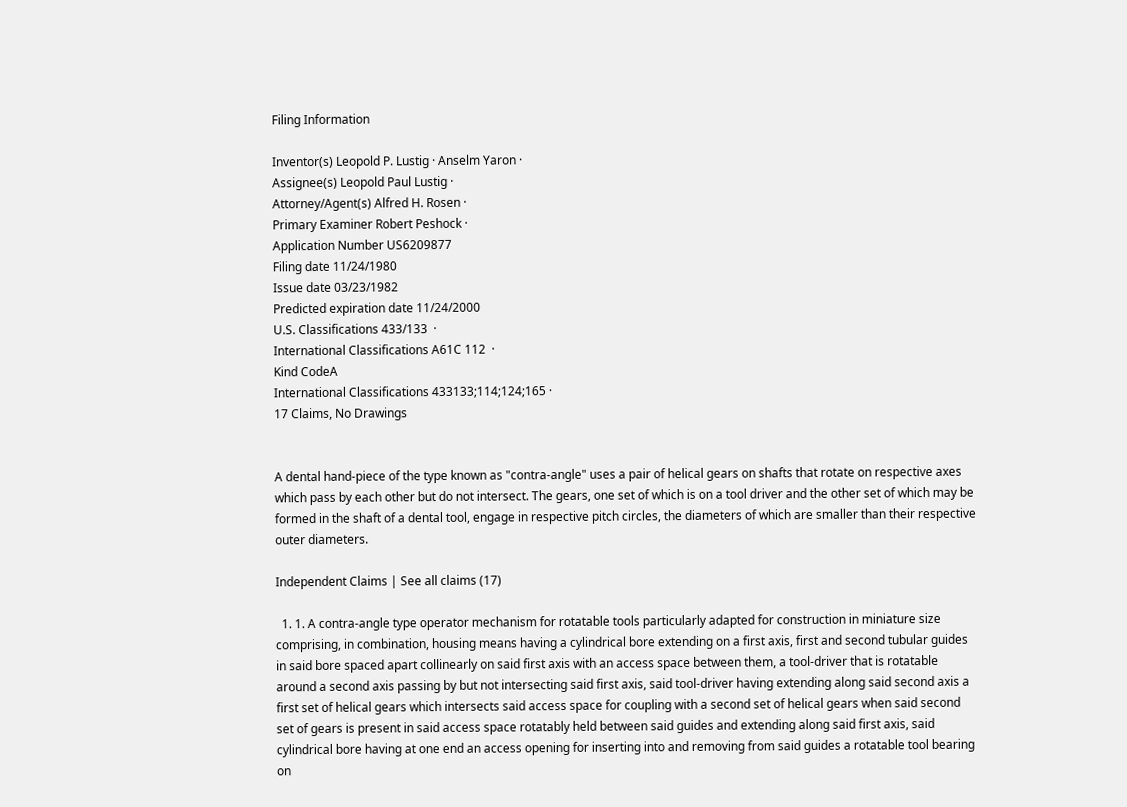Filing Information

Inventor(s) Leopold P. Lustig · Anselm Yaron ·
Assignee(s) Leopold Paul Lustig ·
Attorney/Agent(s) Alfred H. Rosen ·
Primary Examiner Robert Peshock ·
Application Number US6209877
Filing date 11/24/1980
Issue date 03/23/1982
Predicted expiration date 11/24/2000
U.S. Classifications 433/133  ·
International Classifications A61C 112  ·
Kind CodeA
International Classifications 433133;114;124;165 ·
17 Claims, No Drawings


A dental hand-piece of the type known as "contra-angle" uses a pair of helical gears on shafts that rotate on respective axes which pass by each other but do not intersect. The gears, one set of which is on a tool driver and the other set of which may be formed in the shaft of a dental tool, engage in respective pitch circles, the diameters of which are smaller than their respective outer diameters.

Independent Claims | See all claims (17)

  1. 1. A contra-angle type operator mechanism for rotatable tools particularly adapted for construction in miniature size comprising, in combination, housing means having a cylindrical bore extending on a first axis, first and second tubular guides in said bore spaced apart collinearly on said first axis with an access space between them, a tool-driver that is rotatable around a second axis passing by but not intersecting said first axis, said tool-driver having extending along said second axis a first set of helical gears which intersects said access space for coupling with a second set of helical gears when said second set of gears is present in said access space rotatably held between said guides and extending along said first axis, said cylindrical bore having at one end an access opening for inserting into and removing from said guides a rotatable tool bearing on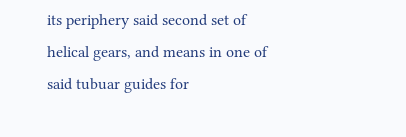its periphery said second set of helical gears, and means in one of said tubuar guides for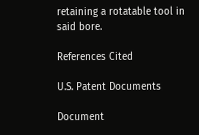retaining a rotatable tool in said bore.

References Cited

U.S. Patent Documents

Document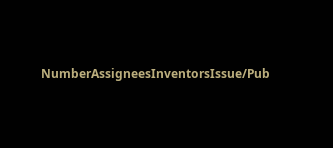NumberAssigneesInventorsIssue/Pub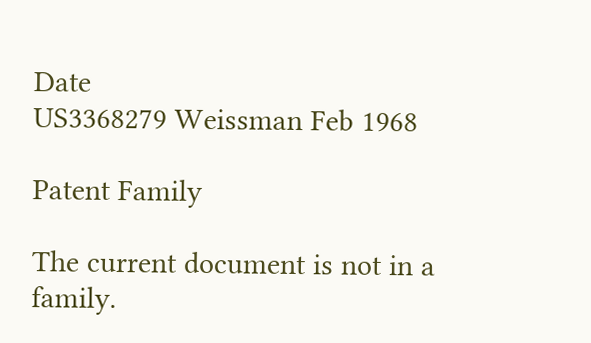Date
US3368279 Weissman Feb 1968

Patent Family

The current document is not in a family.